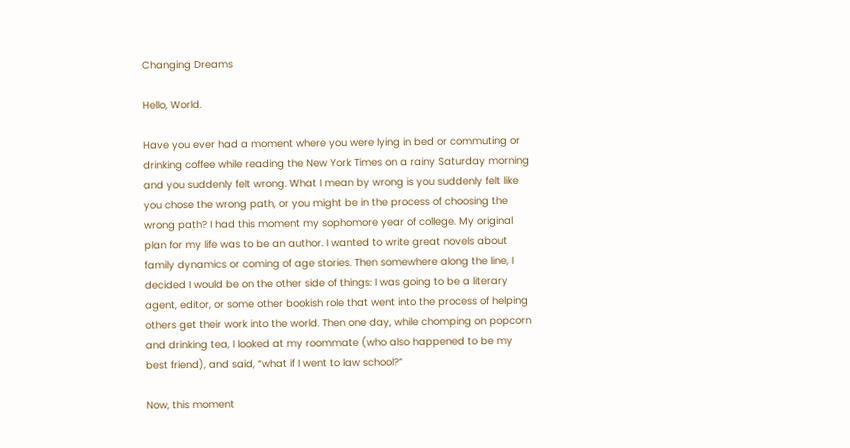Changing Dreams

Hello, World.

Have you ever had a moment where you were lying in bed or commuting or drinking coffee while reading the New York Times on a rainy Saturday morning and you suddenly felt wrong. What I mean by wrong is you suddenly felt like you chose the wrong path, or you might be in the process of choosing the wrong path? I had this moment my sophomore year of college. My original plan for my life was to be an author. I wanted to write great novels about family dynamics or coming of age stories. Then somewhere along the line, I decided I would be on the other side of things: I was going to be a literary agent, editor, or some other bookish role that went into the process of helping others get their work into the world. Then one day, while chomping on popcorn and drinking tea, I looked at my roommate (who also happened to be my best friend), and said, “what if I went to law school?”

Now, this moment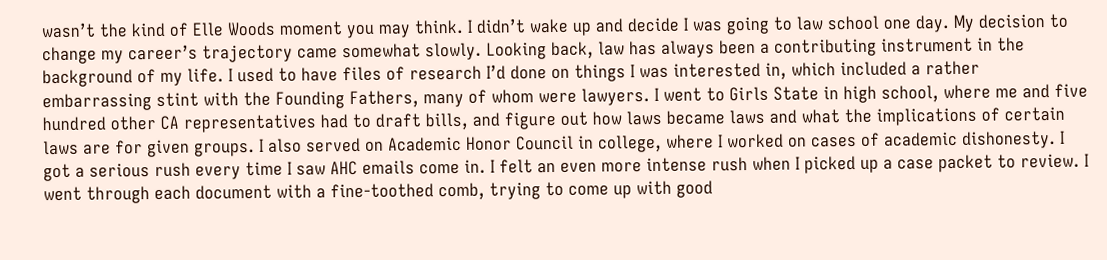wasn’t the kind of Elle Woods moment you may think. I didn’t wake up and decide I was going to law school one day. My decision to change my career’s trajectory came somewhat slowly. Looking back, law has always been a contributing instrument in the background of my life. I used to have files of research I’d done on things I was interested in, which included a rather embarrassing stint with the Founding Fathers, many of whom were lawyers. I went to Girls State in high school, where me and five hundred other CA representatives had to draft bills, and figure out how laws became laws and what the implications of certain laws are for given groups. I also served on Academic Honor Council in college, where I worked on cases of academic dishonesty. I got a serious rush every time I saw AHC emails come in. I felt an even more intense rush when I picked up a case packet to review. I went through each document with a fine-toothed comb, trying to come up with good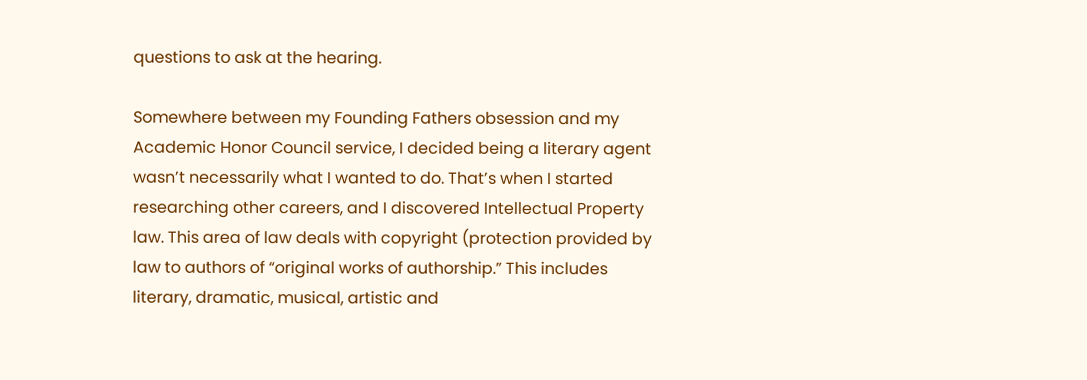questions to ask at the hearing.

Somewhere between my Founding Fathers obsession and my Academic Honor Council service, I decided being a literary agent wasn’t necessarily what I wanted to do. That’s when I started researching other careers, and I discovered Intellectual Property law. This area of law deals with copyright (protection provided by law to authors of “original works of authorship.” This includes literary, dramatic, musical, artistic and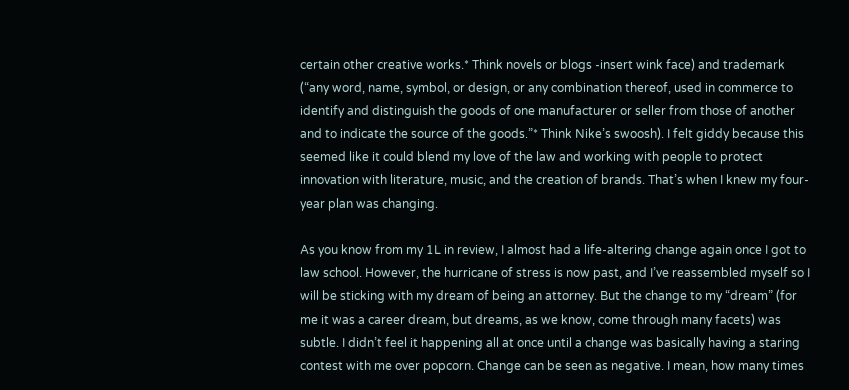certain other creative works.* Think novels or blogs -insert wink face) and trademark (“any word, name, symbol, or design, or any combination thereof, used in commerce to identify and distinguish the goods of one manufacturer or seller from those of another and to indicate the source of the goods.”* Think Nike’s swoosh). I felt giddy because this seemed like it could blend my love of the law and working with people to protect innovation with literature, music, and the creation of brands. That’s when I knew my four-year plan was changing.

As you know from my 1L in review, I almost had a life-altering change again once I got to law school. However, the hurricane of stress is now past, and I’ve reassembled myself so I will be sticking with my dream of being an attorney. But the change to my “dream” (for me it was a career dream, but dreams, as we know, come through many facets) was subtle. I didn’t feel it happening all at once until a change was basically having a staring contest with me over popcorn. Change can be seen as negative. I mean, how many times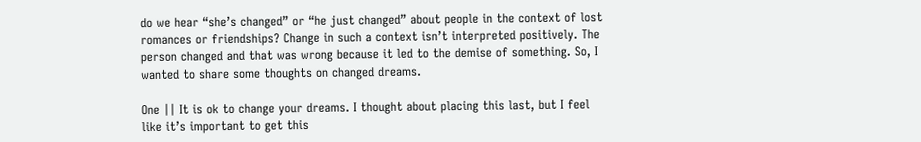do we hear “she’s changed” or “he just changed” about people in the context of lost romances or friendships? Change in such a context isn’t interpreted positively. The person changed and that was wrong because it led to the demise of something. So, I wanted to share some thoughts on changed dreams.

One || It is ok to change your dreams. I thought about placing this last, but I feel like it’s important to get this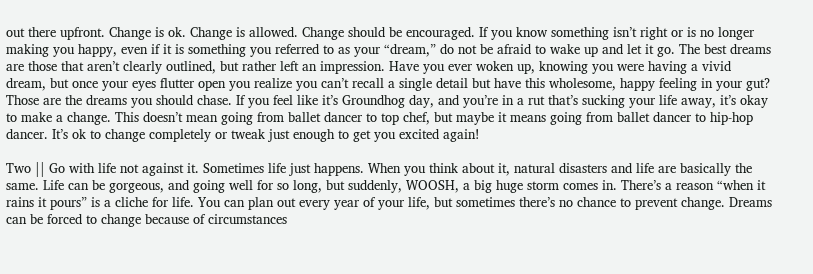out there upfront. Change is ok. Change is allowed. Change should be encouraged. If you know something isn’t right or is no longer making you happy, even if it is something you referred to as your “dream,” do not be afraid to wake up and let it go. The best dreams are those that aren’t clearly outlined, but rather left an impression. Have you ever woken up, knowing you were having a vivid dream, but once your eyes flutter open you realize you can’t recall a single detail but have this wholesome, happy feeling in your gut? Those are the dreams you should chase. If you feel like it’s Groundhog day, and you’re in a rut that’s sucking your life away, it’s okay to make a change. This doesn’t mean going from ballet dancer to top chef, but maybe it means going from ballet dancer to hip-hop dancer. It’s ok to change completely or tweak just enough to get you excited again!

Two || Go with life not against it. Sometimes life just happens. When you think about it, natural disasters and life are basically the same. Life can be gorgeous, and going well for so long, but suddenly, WOOSH, a big huge storm comes in. There’s a reason “when it rains it pours” is a cliche for life. You can plan out every year of your life, but sometimes there’s no chance to prevent change. Dreams can be forced to change because of circumstances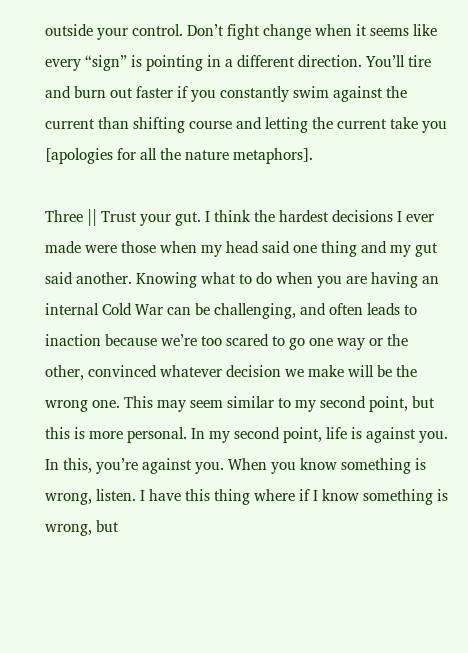outside your control. Don’t fight change when it seems like every “sign” is pointing in a different direction. You’ll tire and burn out faster if you constantly swim against the current than shifting course and letting the current take you [apologies for all the nature metaphors].

Three || Trust your gut. I think the hardest decisions I ever made were those when my head said one thing and my gut said another. Knowing what to do when you are having an internal Cold War can be challenging, and often leads to inaction because we’re too scared to go one way or the other, convinced whatever decision we make will be the wrong one. This may seem similar to my second point, but this is more personal. In my second point, life is against you. In this, you’re against you. When you know something is wrong, listen. I have this thing where if I know something is wrong, but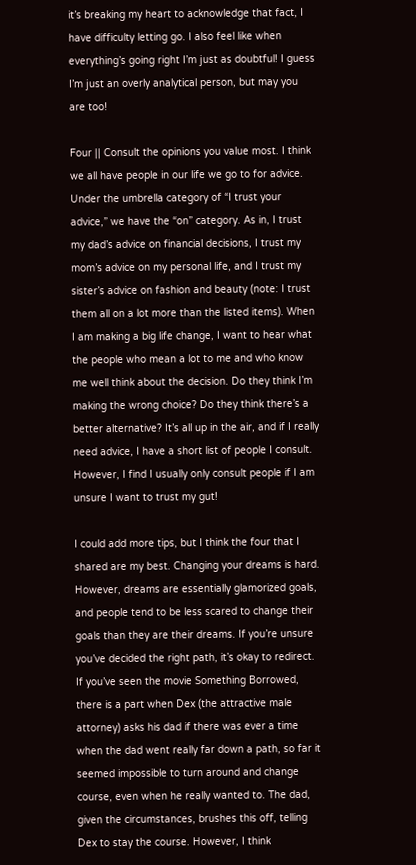it’s breaking my heart to acknowledge that fact, I have difficulty letting go. I also feel like when everything’s going right I’m just as doubtful! I guess I’m just an overly analytical person, but may you are too!

Four || Consult the opinions you value most. I think we all have people in our life we go to for advice. Under the umbrella category of “I trust your advice,” we have the “on” category. As in, I trust my dad’s advice on financial decisions, I trust my mom’s advice on my personal life, and I trust my sister’s advice on fashion and beauty (note: I trust them all on a lot more than the listed items). When I am making a big life change, I want to hear what the people who mean a lot to me and who know me well think about the decision. Do they think I’m making the wrong choice? Do they think there’s a better alternative? It’s all up in the air, and if I really need advice, I have a short list of people I consult. However, I find I usually only consult people if I am unsure I want to trust my gut!

I could add more tips, but I think the four that I shared are my best. Changing your dreams is hard. However, dreams are essentially glamorized goals, and people tend to be less scared to change their goals than they are their dreams. If you’re unsure you’ve decided the right path, it’s okay to redirect. If you’ve seen the movie Something Borrowed, there is a part when Dex (the attractive male attorney) asks his dad if there was ever a time when the dad went really far down a path, so far it seemed impossible to turn around and change course, even when he really wanted to. The dad, given the circumstances, brushes this off, telling Dex to stay the course. However, I think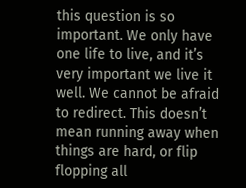this question is so important. We only have one life to live, and it’s very important we live it well. We cannot be afraid to redirect. This doesn’t mean running away when things are hard, or flip flopping all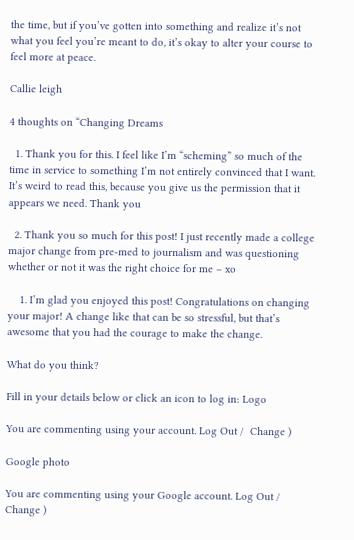the time, but if you’ve gotten into something and realize it’s not what you feel you’re meant to do, it’s okay to alter your course to feel more at peace.

Callie leigh

4 thoughts on “Changing Dreams

  1. Thank you for this. I feel like I’m “scheming” so much of the time in service to something I’m not entirely convinced that I want. It’s weird to read this, because you give us the permission that it appears we need. Thank you

  2. Thank you so much for this post! I just recently made a college major change from pre-med to journalism and was questioning whether or not it was the right choice for me – xo

    1. I’m glad you enjoyed this post! Congratulations on changing your major! A change like that can be so stressful, but that’s awesome that you had the courage to make the change.

What do you think?

Fill in your details below or click an icon to log in: Logo

You are commenting using your account. Log Out /  Change )

Google photo

You are commenting using your Google account. Log Out /  Change )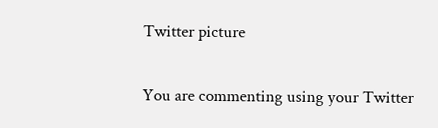Twitter picture

You are commenting using your Twitter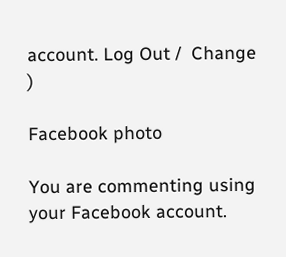account. Log Out /  Change )

Facebook photo

You are commenting using your Facebook account.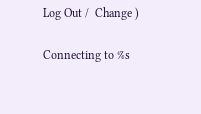Log Out /  Change )

Connecting to %s